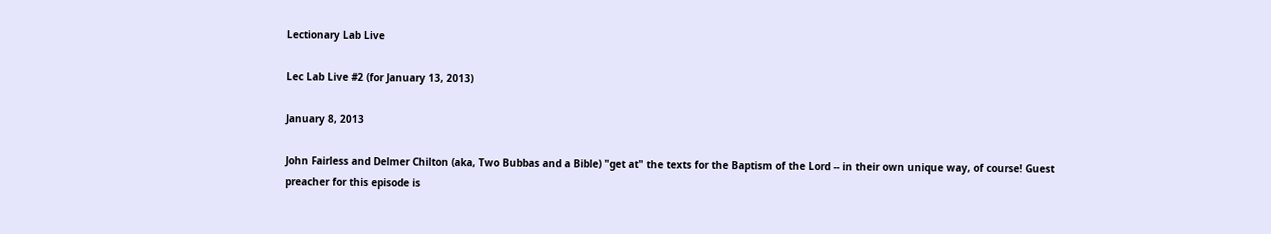Lectionary Lab Live

Lec Lab Live #2 (for January 13, 2013)

January 8, 2013

John Fairless and Delmer Chilton (aka, Two Bubbas and a Bible) "get at" the texts for the Baptism of the Lord -- in their own unique way, of course! Guest preacher for this episode is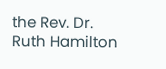the Rev. Dr. Ruth Hamilton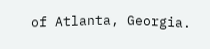of Atlanta, Georgia.